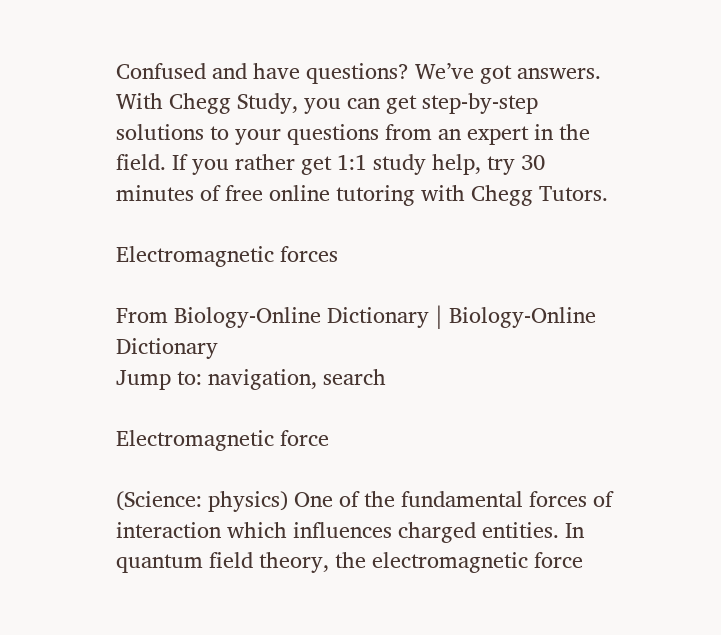Confused and have questions? We’ve got answers. With Chegg Study, you can get step-by-step solutions to your questions from an expert in the field. If you rather get 1:1 study help, try 30 minutes of free online tutoring with Chegg Tutors.

Electromagnetic forces

From Biology-Online Dictionary | Biology-Online Dictionary
Jump to: navigation, search

Electromagnetic force

(Science: physics) One of the fundamental forces of interaction which influences charged entities. In quantum field theory, the electromagnetic force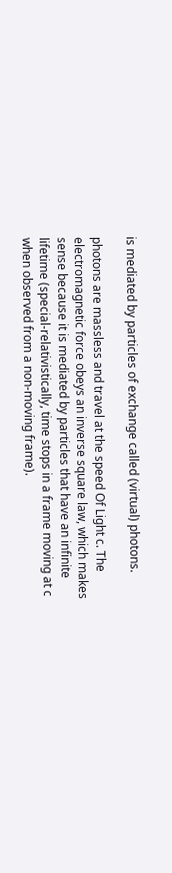is mediated by particles of exchange called (virtual) photons.

photons are massless and travel at the speed Of Light c. The electromagnetic force obeys an inverse square law, which makes sense because it is mediated by particles that have an infinite lifetime (special-relativistically, time stops in a frame moving at c when observed from a non-moving frame).